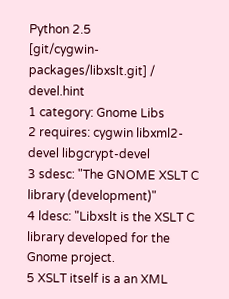Python 2.5
[git/cygwin-packages/libxslt.git] / devel.hint
1 category: Gnome Libs
2 requires: cygwin libxml2-devel libgcrypt-devel
3 sdesc: "The GNOME XSLT C library (development)"
4 ldesc: "Libxslt is the XSLT C library developed for the Gnome project.
5 XSLT itself is a an XML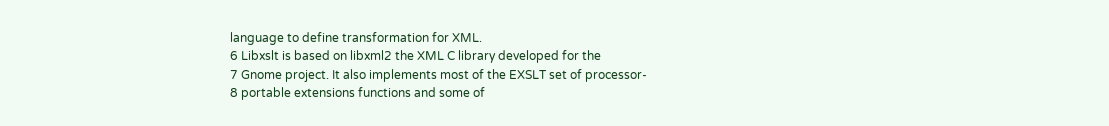language to define transformation for XML.
6 Libxslt is based on libxml2 the XML C library developed for the
7 Gnome project. It also implements most of the EXSLT set of processor-
8 portable extensions functions and some of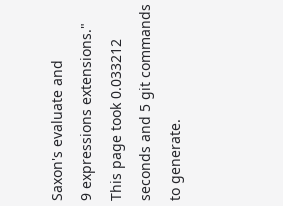Saxon's evaluate and
9 expressions extensions."
This page took 0.033212 seconds and 5 git commands to generate.